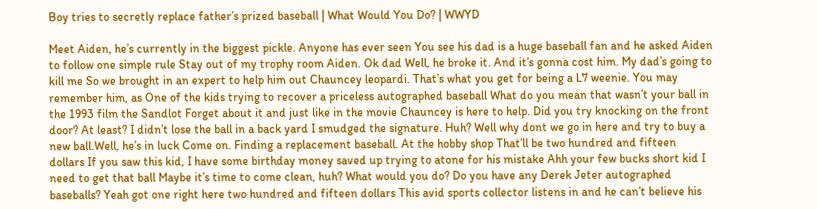Boy tries to secretly replace father’s prized baseball | What Would You Do? | WWYD

Meet Aiden, he’s currently in the biggest pickle. Anyone has ever seen You see his dad is a huge baseball fan and he asked Aiden to follow one simple rule Stay out of my trophy room Aiden. Ok dad Well, he broke it. And it’s gonna cost him. My dad’s going to kill me So we brought in an expert to help him out Chauncey leopardi. That’s what you get for being a L7 weenie. You may remember him, as One of the kids trying to recover a priceless autographed baseball What do you mean that wasn’t your ball in the 1993 film the Sandlot Forget about it and just like in the movie Chauncey is here to help. Did you try knocking on the front door? At least? I didn’t lose the ball in a back yard I smudged the signature. Huh? Well why dont we go in here and try to buy a new ball.Well, he’s in luck Come on. Finding a replacement baseball. At the hobby shop That’ll be two hundred and fifteen dollars If you saw this kid, I have some birthday money saved up trying to atone for his mistake Ahh your few bucks short kid I need to get that ball Maybe it’s time to come clean, huh? What would you do? Do you have any Derek Jeter autographed baseballs? Yeah got one right here two hundred and fifteen dollars This avid sports collector listens in and he can’t believe his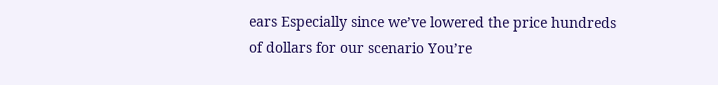ears Especially since we’ve lowered the price hundreds of dollars for our scenario You’re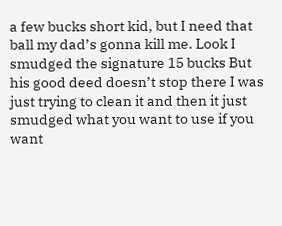a few bucks short kid, but I need that ball my dad’s gonna kill me. Look I smudged the signature 15 bucks But his good deed doesn’t stop there I was just trying to clean it and then it just smudged what you want to use if you want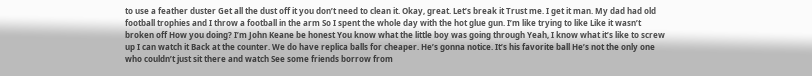to use a feather duster Get all the dust off it you don’t need to clean it. Okay, great. Let’s break it Trust me. I get it man. My dad had old football trophies and I throw a football in the arm So I spent the whole day with the hot glue gun. I’m like trying to like Like it wasn’t broken off How you doing? I’m John Keane be honest You know what the little boy was going through Yeah, I know what it’s like to screw up I can watch it Back at the counter. We do have replica balls for cheaper. He’s gonna notice. It’s his favorite ball He’s not the only one who couldn’t just sit there and watch See some friends borrow from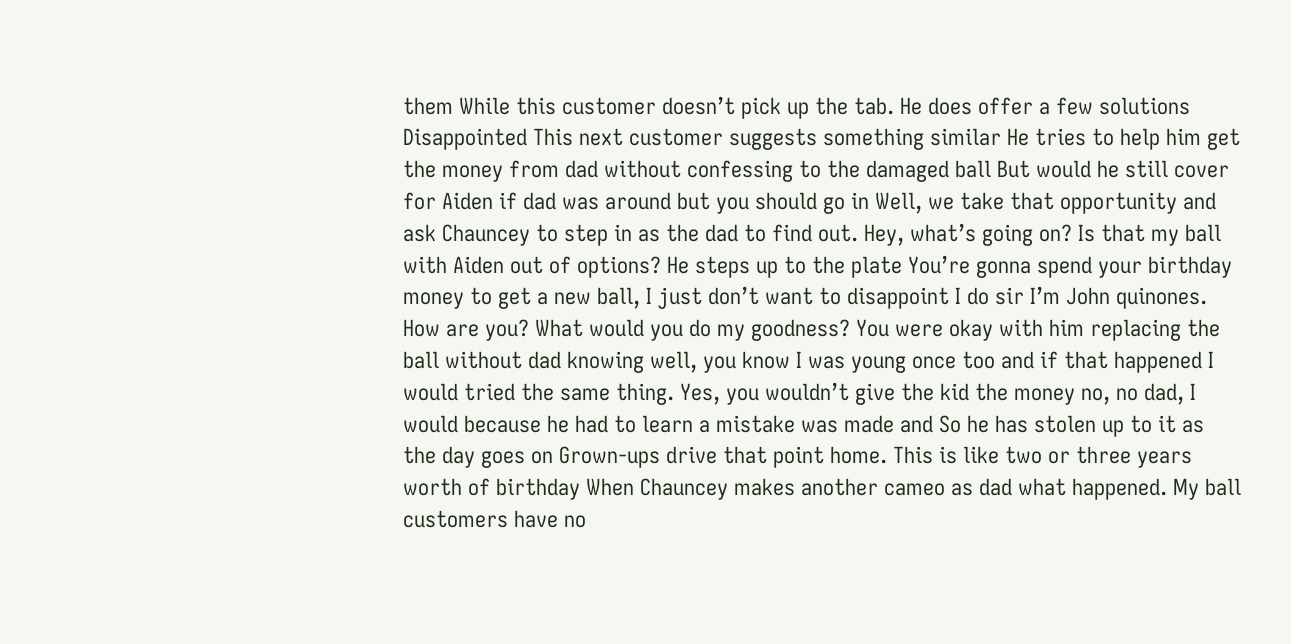them While this customer doesn’t pick up the tab. He does offer a few solutions Disappointed This next customer suggests something similar He tries to help him get the money from dad without confessing to the damaged ball But would he still cover for Aiden if dad was around but you should go in Well, we take that opportunity and ask Chauncey to step in as the dad to find out. Hey, what’s going on? Is that my ball with Aiden out of options? He steps up to the plate You’re gonna spend your birthday money to get a new ball, I just don’t want to disappoint I do sir I’m John quinones. How are you? What would you do my goodness? You were okay with him replacing the ball without dad knowing well, you know I was young once too and if that happened I would tried the same thing. Yes, you wouldn’t give the kid the money no, no dad, I would because he had to learn a mistake was made and So he has stolen up to it as the day goes on Grown-ups drive that point home. This is like two or three years worth of birthday When Chauncey makes another cameo as dad what happened. My ball customers have no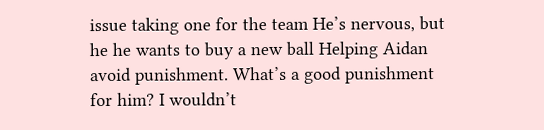issue taking one for the team He’s nervous, but he he wants to buy a new ball Helping Aidan avoid punishment. What’s a good punishment for him? I wouldn’t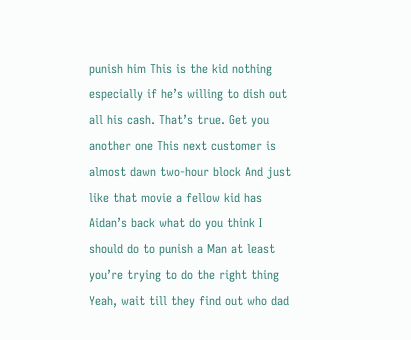punish him This is the kid nothing especially if he’s willing to dish out all his cash. That’s true. Get you another one This next customer is almost dawn two-hour block And just like that movie a fellow kid has Aidan’s back what do you think I should do to punish a Man at least you’re trying to do the right thing Yeah, wait till they find out who dad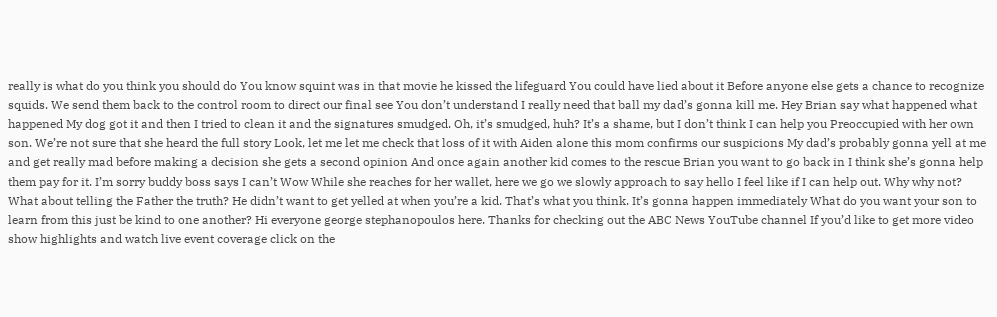really is what do you think you should do You know squint was in that movie he kissed the lifeguard You could have lied about it Before anyone else gets a chance to recognize squids. We send them back to the control room to direct our final see You don’t understand I really need that ball my dad’s gonna kill me. Hey Brian say what happened what happened My dog got it and then I tried to clean it and the signatures smudged. Oh, it’s smudged, huh? It’s a shame, but I don’t think I can help you Preoccupied with her own son. We’re not sure that she heard the full story Look, let me let me check that loss of it with Aiden alone this mom confirms our suspicions My dad’s probably gonna yell at me and get really mad before making a decision she gets a second opinion And once again another kid comes to the rescue Brian you want to go back in I think she’s gonna help them pay for it. I’m sorry buddy boss says I can’t Wow While she reaches for her wallet, here we go we slowly approach to say hello I feel like if I can help out. Why why not? What about telling the Father the truth? He didn’t want to get yelled at when you’re a kid. That’s what you think. It’s gonna happen immediately What do you want your son to learn from this just be kind to one another? Hi everyone george stephanopoulos here. Thanks for checking out the ABC News YouTube channel If you’d like to get more video show highlights and watch live event coverage click on the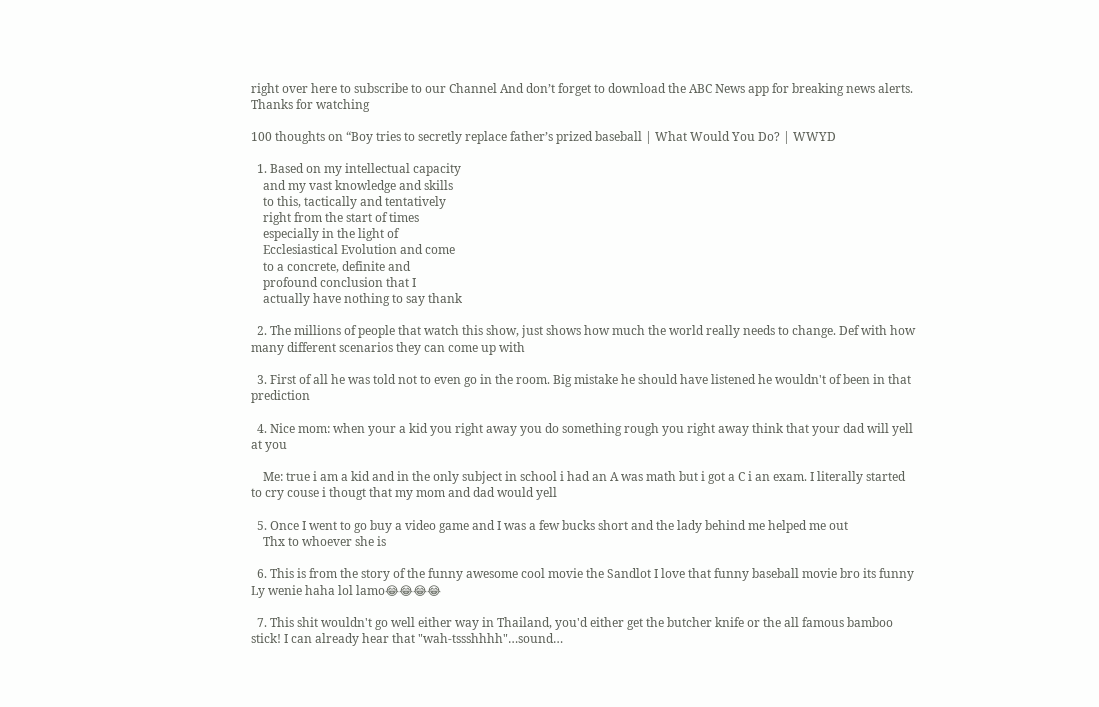right over here to subscribe to our Channel And don’t forget to download the ABC News app for breaking news alerts. Thanks for watching

100 thoughts on “Boy tries to secretly replace father’s prized baseball | What Would You Do? | WWYD

  1. Based on my intellectual capacity
    and my vast knowledge and skills
    to this, tactically and tentatively
    right from the start of times
    especially in the light of
    Ecclesiastical Evolution and come
    to a concrete, definite and
    profound conclusion that I
    actually have nothing to say thank

  2. The millions of people that watch this show, just shows how much the world really needs to change. Def with how many different scenarios they can come up with

  3. First of all he was told not to even go in the room. Big mistake he should have listened he wouldn't of been in that prediction

  4. Nice mom: when your a kid you right away you do something rough you right away think that your dad will yell at you

    Me: true i am a kid and in the only subject in school i had an A was math but i got a C i an exam. I literally started to cry couse i thougt that my mom and dad would yell

  5. Once I went to go buy a video game and I was a few bucks short and the lady behind me helped me out
    Thx to whoever she is

  6. This is from the story of the funny awesome cool movie the Sandlot I love that funny baseball movie bro its funny Ly wenie haha lol lamo😂😂😂😂

  7. This shit wouldn't go well either way in Thailand, you'd either get the butcher knife or the all famous bamboo stick! I can already hear that "wah-tssshhhh"…sound…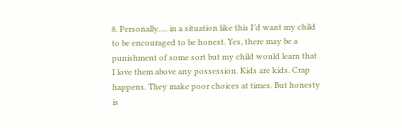8. Personally…. in a situation like this I’d want my child to be encouraged to be honest. Yes, there may be a punishment of some sort but my child would learn that I love them above any possession. Kids are kids. Crap happens. They make poor choices at times. But honesty is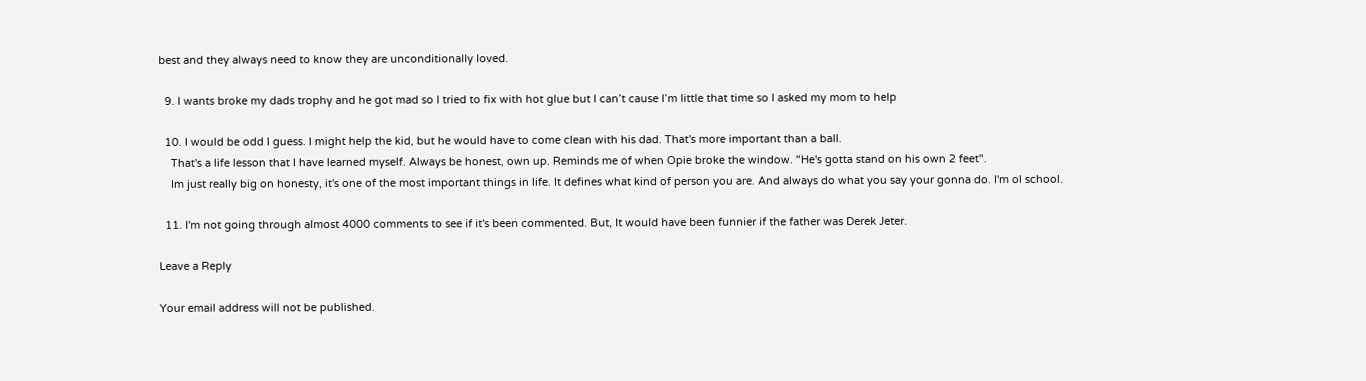best and they always need to know they are unconditionally loved.

  9. I wants broke my dads trophy and he got mad so I tried to fix with hot glue but I can’t cause I’m little that time so I asked my mom to help

  10. I would be odd I guess. I might help the kid, but he would have to come clean with his dad. That's more important than a ball.
    That's a life lesson that I have learned myself. Always be honest, own up. Reminds me of when Opie broke the window. "He's gotta stand on his own 2 feet".
    Im just really big on honesty, it's one of the most important things in life. It defines what kind of person you are. And always do what you say your gonna do. I'm ol school.

  11. I'm not going through almost 4000 comments to see if it's been commented. But, It would have been funnier if the father was Derek Jeter.

Leave a Reply

Your email address will not be published.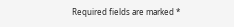Required fields are marked *